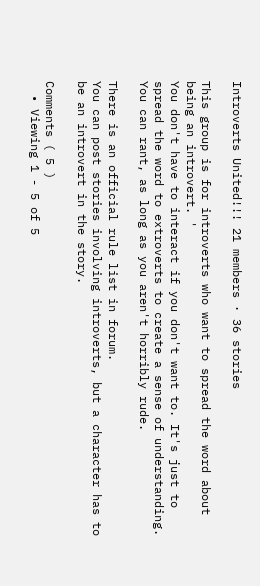Introverts United!!! 21 members · 36 stories

This group is for introverts who want to spread the word about being an introvert. '
You don't have to interact if you don't want to. It's just to spread the word to extroverts to create a sense of understanding.
You can rant, as long as you aren't horribly rude.

There is an official rule list in forum.
You can post stories involving introverts, but a character has to be an introvert in the story.

Comments ( 5 )
  • Viewing 1 - 5 of 5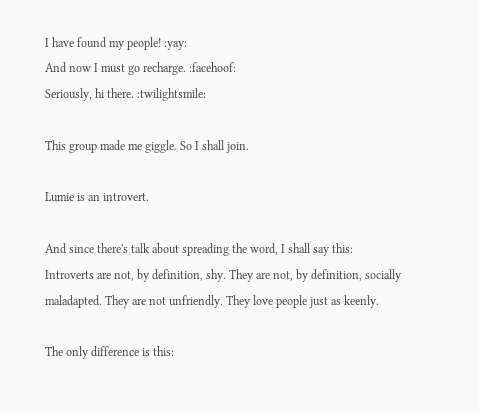I have found my people! :yay:
And now I must go recharge. :facehoof:
Seriously, hi there. :twilightsmile:

This group made me giggle. So I shall join.

Lumie is an introvert.

And since there's talk about spreading the word, I shall say this:
Introverts are not, by definition, shy. They are not, by definition, socially maladapted. They are not unfriendly. They love people just as keenly.

The only difference is this: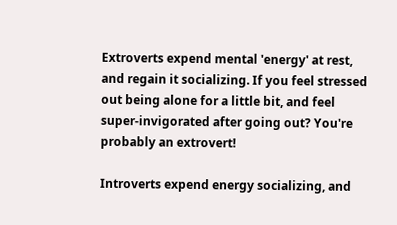Extroverts expend mental 'energy' at rest, and regain it socializing. If you feel stressed out being alone for a little bit, and feel super-invigorated after going out? You're probably an extrovert!

Introverts expend energy socializing, and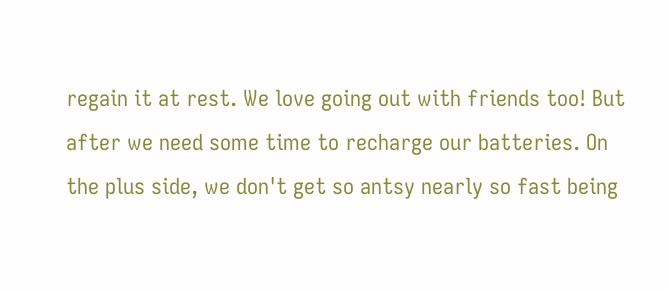regain it at rest. We love going out with friends too! But after we need some time to recharge our batteries. On the plus side, we don't get so antsy nearly so fast being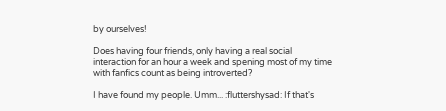by ourselves!

Does having four friends, only having a real social interaction for an hour a week and spening most of my time with fanfics count as being introverted?

I have found my people. Umm... :fluttershysad: If that's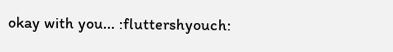okay with you... :fluttershyouch: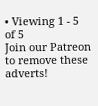• Viewing 1 - 5 of 5
Join our Patreon to remove these adverts!